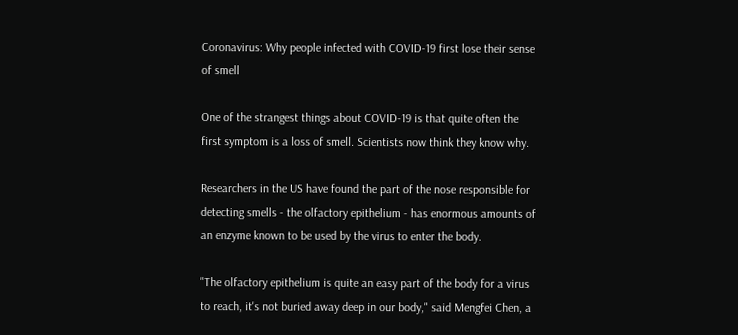Coronavirus: Why people infected with COVID-19 first lose their sense of smell

One of the strangest things about COVID-19 is that quite often the first symptom is a loss of smell. Scientists now think they know why.

Researchers in the US have found the part of the nose responsible for detecting smells - the olfactory epithelium - has enormous amounts of an enzyme known to be used by the virus to enter the body.

"The olfactory epithelium is quite an easy part of the body for a virus to reach, it's not buried away deep in our body," said Mengfei Chen, a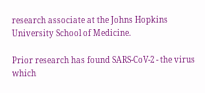research associate at the Johns Hopkins University School of Medicine.

Prior research has found SARS-CoV-2 - the virus which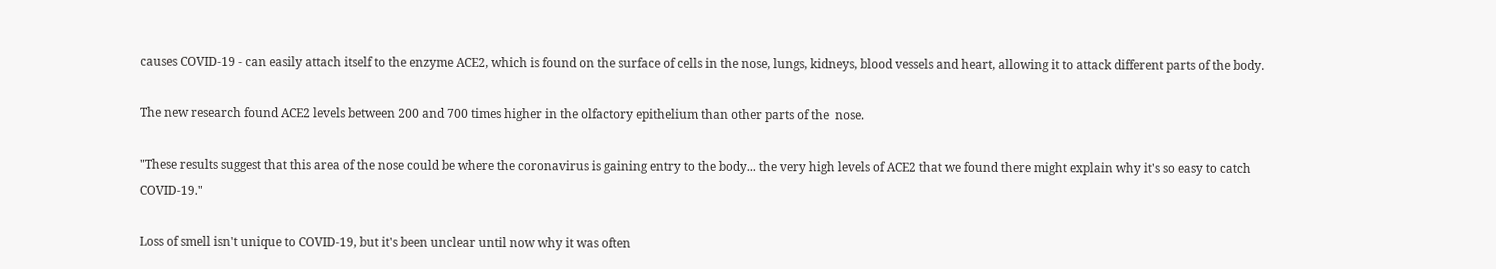causes COVID-19 - can easily attach itself to the enzyme ACE2, which is found on the surface of cells in the nose, lungs, kidneys, blood vessels and heart, allowing it to attack different parts of the body.

The new research found ACE2 levels between 200 and 700 times higher in the olfactory epithelium than other parts of the  nose.

"These results suggest that this area of the nose could be where the coronavirus is gaining entry to the body... the very high levels of ACE2 that we found there might explain why it's so easy to catch COVID-19."

Loss of smell isn't unique to COVID-19, but it's been unclear until now why it was often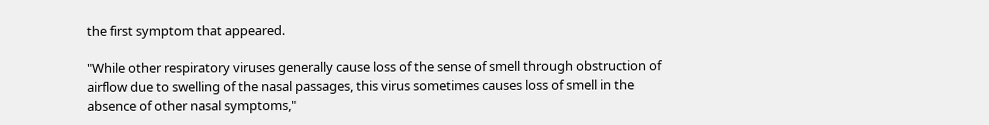the first symptom that appeared.

"While other respiratory viruses generally cause loss of the sense of smell through obstruction of airflow due to swelling of the nasal passages, this virus sometimes causes loss of smell in the absence of other nasal symptoms,"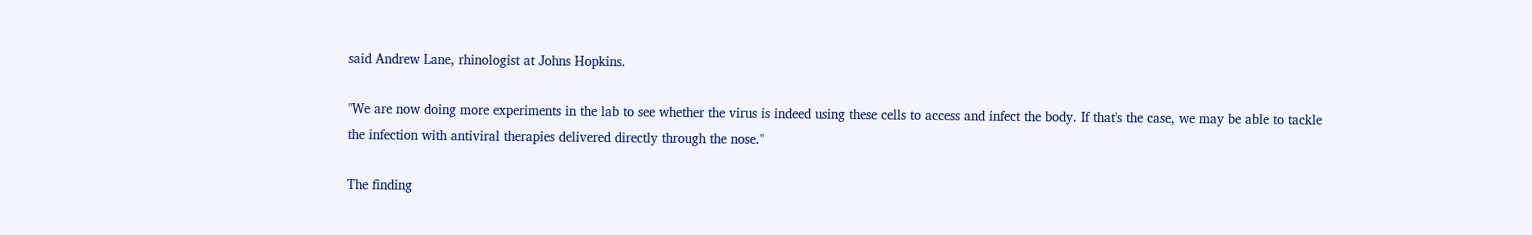said Andrew Lane, rhinologist at Johns Hopkins.

"We are now doing more experiments in the lab to see whether the virus is indeed using these cells to access and infect the body. If that's the case, we may be able to tackle the infection with antiviral therapies delivered directly through the nose."

The finding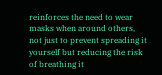reinforces the need to wear masks when around others, not just to prevent spreading it yourself but reducing the risk of breathing it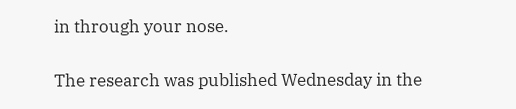in through your nose.

The research was published Wednesday in the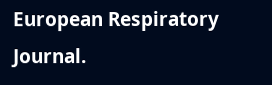European Respiratory Journal.